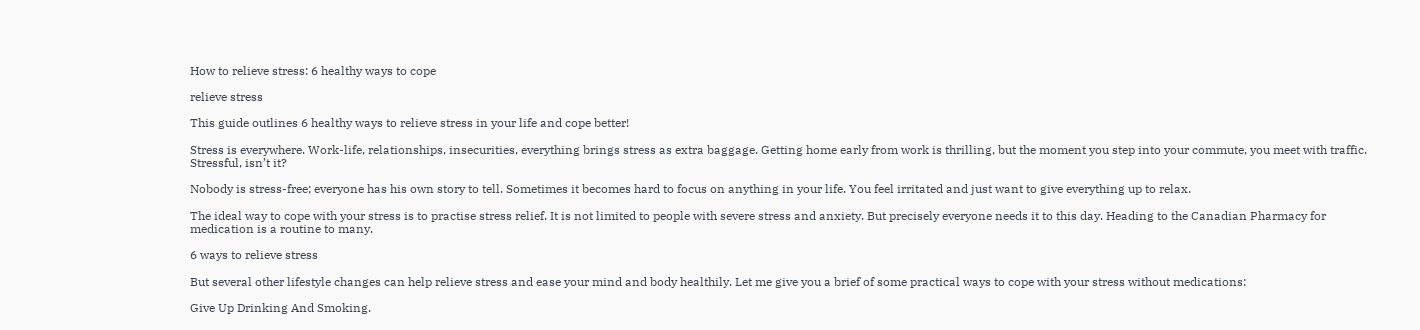How to relieve stress: 6 healthy ways to cope

relieve stress

This guide outlines 6 healthy ways to relieve stress in your life and cope better!

Stress is everywhere. Work-life, relationships, insecurities, everything brings stress as extra baggage. Getting home early from work is thrilling, but the moment you step into your commute, you meet with traffic. Stressful, isn’t it?

Nobody is stress-free; everyone has his own story to tell. Sometimes it becomes hard to focus on anything in your life. You feel irritated and just want to give everything up to relax.

The ideal way to cope with your stress is to practise stress relief. It is not limited to people with severe stress and anxiety. But precisely everyone needs it to this day. Heading to the Canadian Pharmacy for medication is a routine to many.

6 ways to relieve stress

But several other lifestyle changes can help relieve stress and ease your mind and body healthily. Let me give you a brief of some practical ways to cope with your stress without medications:

Give Up Drinking And Smoking.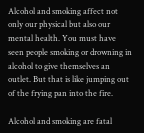Alcohol and smoking affect not only our physical but also our mental health. You must have seen people smoking or drowning in alcohol to give themselves an outlet. But that is like jumping out of the frying pan into the fire.

Alcohol and smoking are fatal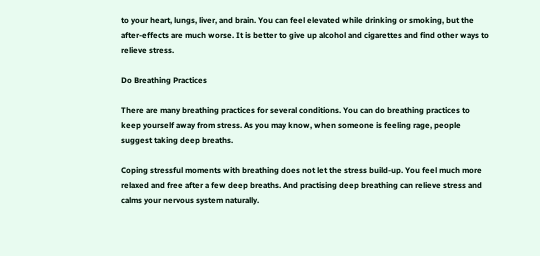to your heart, lungs, liver, and brain. You can feel elevated while drinking or smoking, but the after-effects are much worse. It is better to give up alcohol and cigarettes and find other ways to relieve stress.

Do Breathing Practices

There are many breathing practices for several conditions. You can do breathing practices to keep yourself away from stress. As you may know, when someone is feeling rage, people suggest taking deep breaths.

Coping stressful moments with breathing does not let the stress build-up. You feel much more relaxed and free after a few deep breaths. And practising deep breathing can relieve stress and calms your nervous system naturally.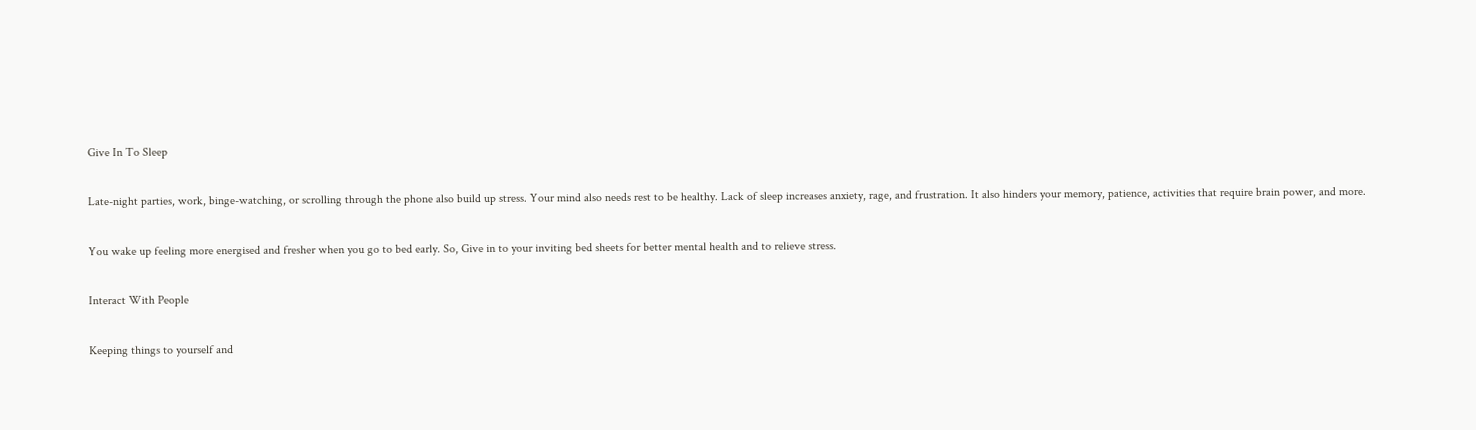Give In To Sleep

Late-night parties, work, binge-watching, or scrolling through the phone also build up stress. Your mind also needs rest to be healthy. Lack of sleep increases anxiety, rage, and frustration. It also hinders your memory, patience, activities that require brain power, and more.

You wake up feeling more energised and fresher when you go to bed early. So, Give in to your inviting bed sheets for better mental health and to relieve stress.

Interact With People

Keeping things to yourself and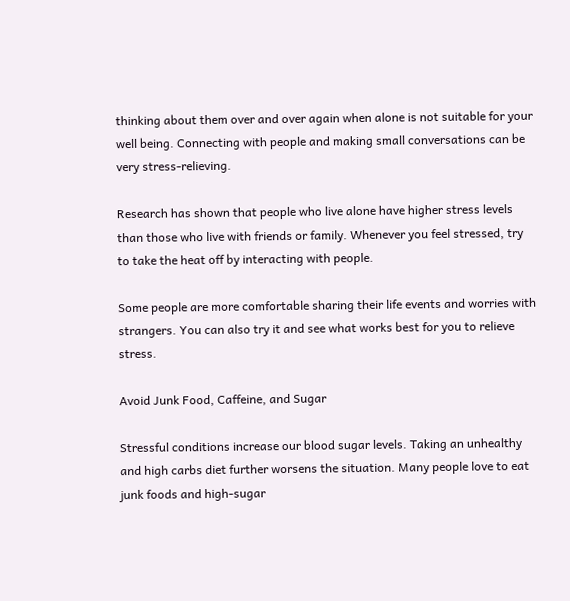thinking about them over and over again when alone is not suitable for your well being. Connecting with people and making small conversations can be very stress-relieving.

Research has shown that people who live alone have higher stress levels than those who live with friends or family. Whenever you feel stressed, try to take the heat off by interacting with people.

Some people are more comfortable sharing their life events and worries with strangers. You can also try it and see what works best for you to relieve stress.

Avoid Junk Food, Caffeine, and Sugar

Stressful conditions increase our blood sugar levels. Taking an unhealthy and high carbs diet further worsens the situation. Many people love to eat junk foods and high-sugar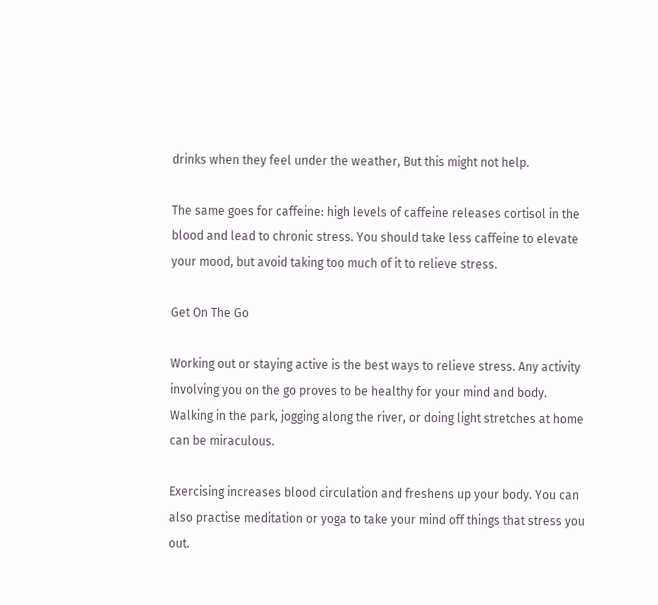drinks when they feel under the weather, But this might not help.

The same goes for caffeine: high levels of caffeine releases cortisol in the blood and lead to chronic stress. You should take less caffeine to elevate your mood, but avoid taking too much of it to relieve stress.

Get On The Go

Working out or staying active is the best ways to relieve stress. Any activity involving you on the go proves to be healthy for your mind and body. Walking in the park, jogging along the river, or doing light stretches at home can be miraculous.

Exercising increases blood circulation and freshens up your body. You can also practise meditation or yoga to take your mind off things that stress you out.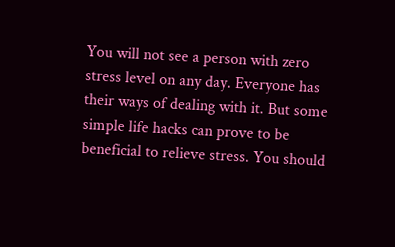You will not see a person with zero stress level on any day. Everyone has their ways of dealing with it. But some simple life hacks can prove to be beneficial to relieve stress. You should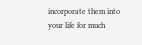incorporate them into your life for much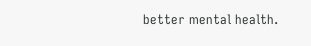better mental health.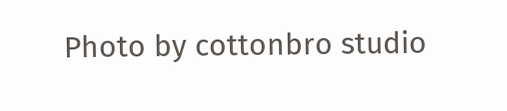Photo by cottonbro studio